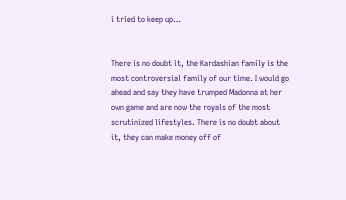i tried to keep up…


There is no doubt it, the Kardashian family is the most controversial family of our time. I would go ahead and say they have trumped Madonna at her own game and are now the royals of the most scrutinized lifestyles. There is no doubt about it, they can make money off of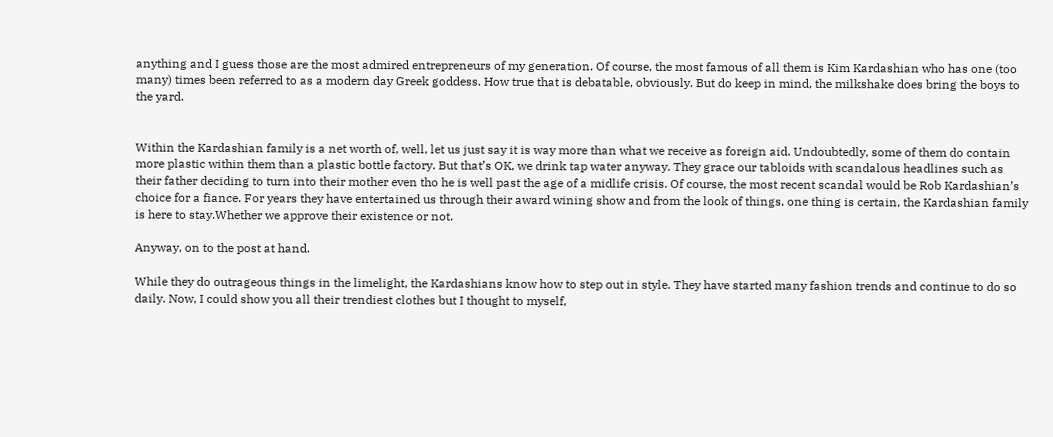anything and I guess those are the most admired entrepreneurs of my generation. Of course, the most famous of all them is Kim Kardashian who has one (too many) times been referred to as a modern day Greek goddess. How true that is debatable, obviously. But do keep in mind, the milkshake does bring the boys to the yard.


Within the Kardashian family is a net worth of, well, let us just say it is way more than what we receive as foreign aid. Undoubtedly, some of them do contain more plastic within them than a plastic bottle factory. But that’s OK, we drink tap water anyway. They grace our tabloids with scandalous headlines such as their father deciding to turn into their mother even tho he is well past the age of a midlife crisis. Of course, the most recent scandal would be Rob Kardashian’s choice for a fiance. For years they have entertained us through their award wining show and from the look of things, one thing is certain, the Kardashian family is here to stay.Whether we approve their existence or not.

Anyway, on to the post at hand.

While they do outrageous things in the limelight, the Kardashians know how to step out in style. They have started many fashion trends and continue to do so daily. Now, I could show you all their trendiest clothes but I thought to myself,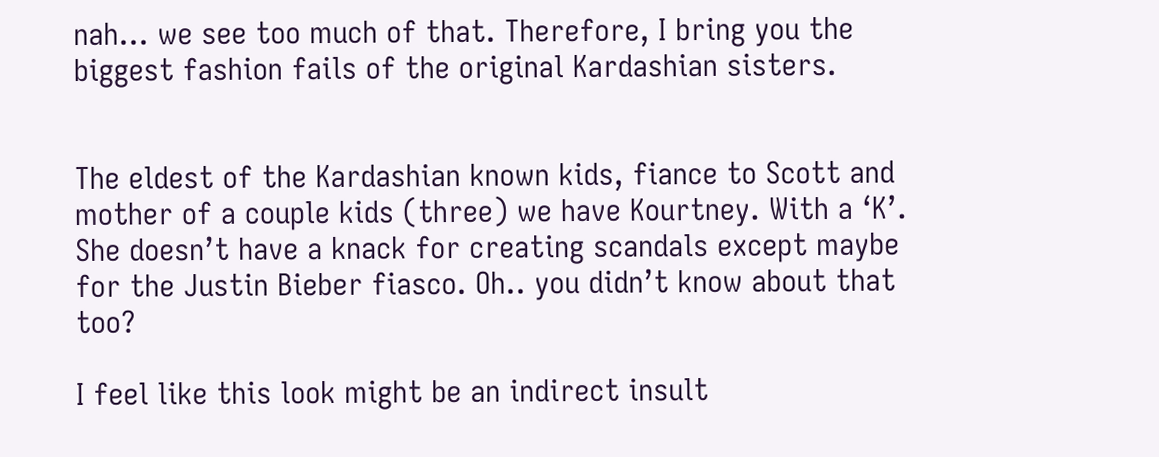nah… we see too much of that. Therefore, I bring you the biggest fashion fails of the original Kardashian sisters.


The eldest of the Kardashian known kids, fiance to Scott and mother of a couple kids (three) we have Kourtney. With a ‘K’. She doesn’t have a knack for creating scandals except maybe for the Justin Bieber fiasco. Oh.. you didn’t know about that too?

I feel like this look might be an indirect insult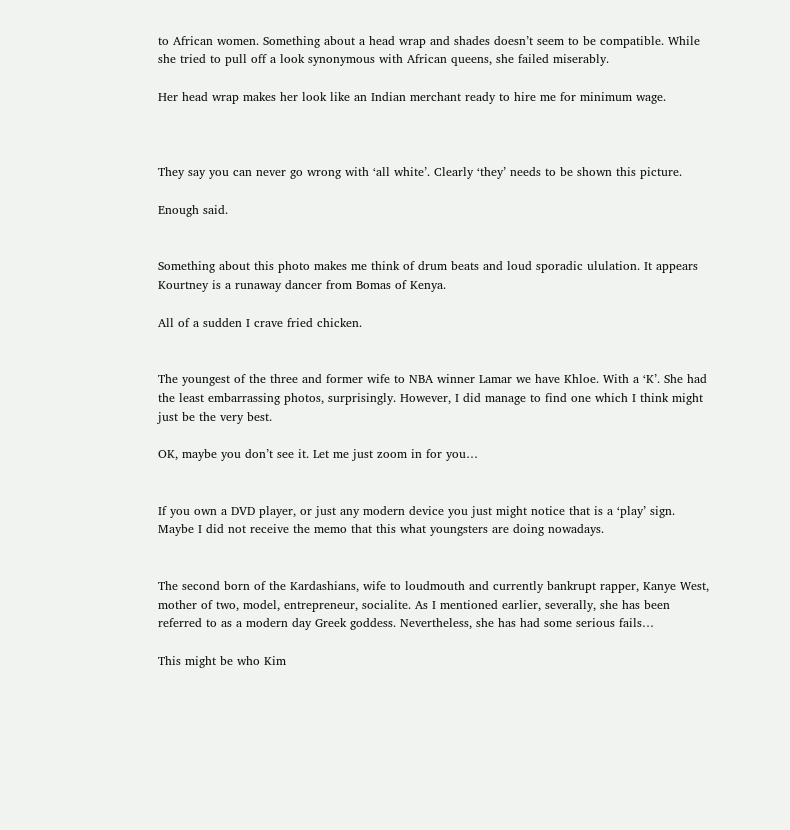to African women. Something about a head wrap and shades doesn’t seem to be compatible. While she tried to pull off a look synonymous with African queens, she failed miserably.

Her head wrap makes her look like an Indian merchant ready to hire me for minimum wage.



They say you can never go wrong with ‘all white’. Clearly ‘they’ needs to be shown this picture.

Enough said.


Something about this photo makes me think of drum beats and loud sporadic ululation. It appears Kourtney is a runaway dancer from Bomas of Kenya.

All of a sudden I crave fried chicken.


The youngest of the three and former wife to NBA winner Lamar we have Khloe. With a ‘K’. She had the least embarrassing photos, surprisingly. However, I did manage to find one which I think might just be the very best.

OK, maybe you don’t see it. Let me just zoom in for you…


If you own a DVD player, or just any modern device you just might notice that is a ‘play’ sign. Maybe I did not receive the memo that this what youngsters are doing nowadays.


The second born of the Kardashians, wife to loudmouth and currently bankrupt rapper, Kanye West, mother of two, model, entrepreneur, socialite. As I mentioned earlier, severally, she has been referred to as a modern day Greek goddess. Nevertheless, she has had some serious fails…

This might be who Kim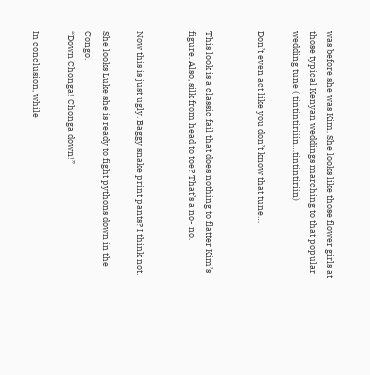was before she was Kim. She looks like those flower girls at those typical Kenyan weddings marching to that popular wedding tune ( tintintiriiin…tintintiriin)

Don’t even act like you don’t know that tune…


This look is a classic fail that does nothing to flatter Kim’s figure. Also, silk from head to toe? That’s a no- no.


Now this is just ugly. Baggy snake print pants? I think not.

She looks Luke she is ready to fight pythons down in the Congo.
“Down Chonga! Chonga down!”

In conclusion, while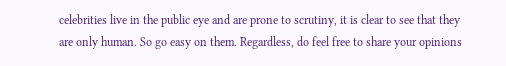celebrities live in the public eye and are prone to scrutiny, it is clear to see that they are only human. So go easy on them. Regardless, do feel free to share your opinions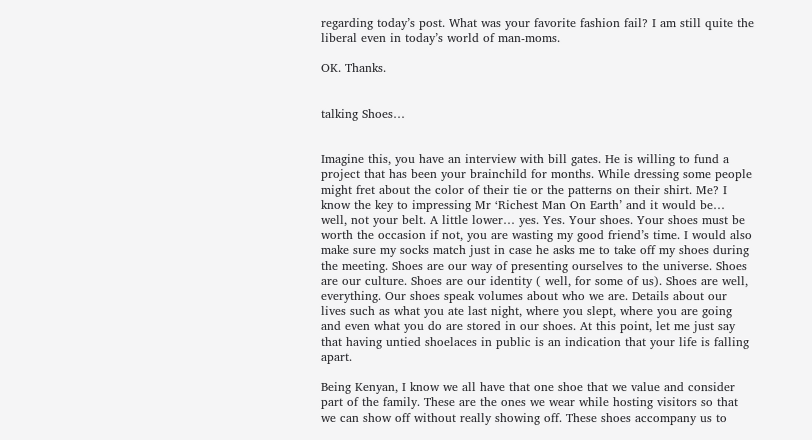regarding today’s post. What was your favorite fashion fail? I am still quite the liberal even in today’s world of man-moms.

OK. Thanks.


talking Shoes…


Imagine this, you have an interview with bill gates. He is willing to fund a project that has been your brainchild for months. While dressing some people might fret about the color of their tie or the patterns on their shirt. Me? I know the key to impressing Mr ‘Richest Man On Earth’ and it would be… well, not your belt. A little lower… yes. Yes. Your shoes. Your shoes must be worth the occasion if not, you are wasting my good friend’s time. I would also make sure my socks match just in case he asks me to take off my shoes during the meeting. Shoes are our way of presenting ourselves to the universe. Shoes are our culture. Shoes are our identity ( well, for some of us). Shoes are well,  everything. Our shoes speak volumes about who we are. Details about our lives such as what you ate last night, where you slept, where you are going and even what you do are stored in our shoes. At this point, let me just say that having untied shoelaces in public is an indication that your life is falling apart.

Being Kenyan, I know we all have that one shoe that we value and consider part of the family. These are the ones we wear while hosting visitors so that we can show off without really showing off. These shoes accompany us to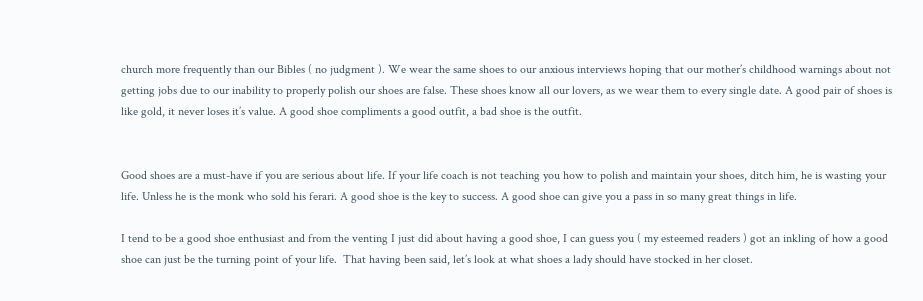church more frequently than our Bibles ( no judgment ). We wear the same shoes to our anxious interviews hoping that our mother’s childhood warnings about not getting jobs due to our inability to properly polish our shoes are false. These shoes know all our lovers, as we wear them to every single date. A good pair of shoes is like gold, it never loses it’s value. A good shoe compliments a good outfit, a bad shoe is the outfit.


Good shoes are a must-have if you are serious about life. If your life coach is not teaching you how to polish and maintain your shoes, ditch him, he is wasting your life. Unless he is the monk who sold his ferari. A good shoe is the key to success. A good shoe can give you a pass in so many great things in life.

I tend to be a good shoe enthusiast and from the venting I just did about having a good shoe, I can guess you ( my esteemed readers ) got an inkling of how a good shoe can just be the turning point of your life.  That having been said, let’s look at what shoes a lady should have stocked in her closet.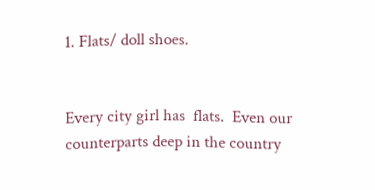1. Flats/ doll shoes.


Every city girl has  flats.  Even our counterparts deep in the country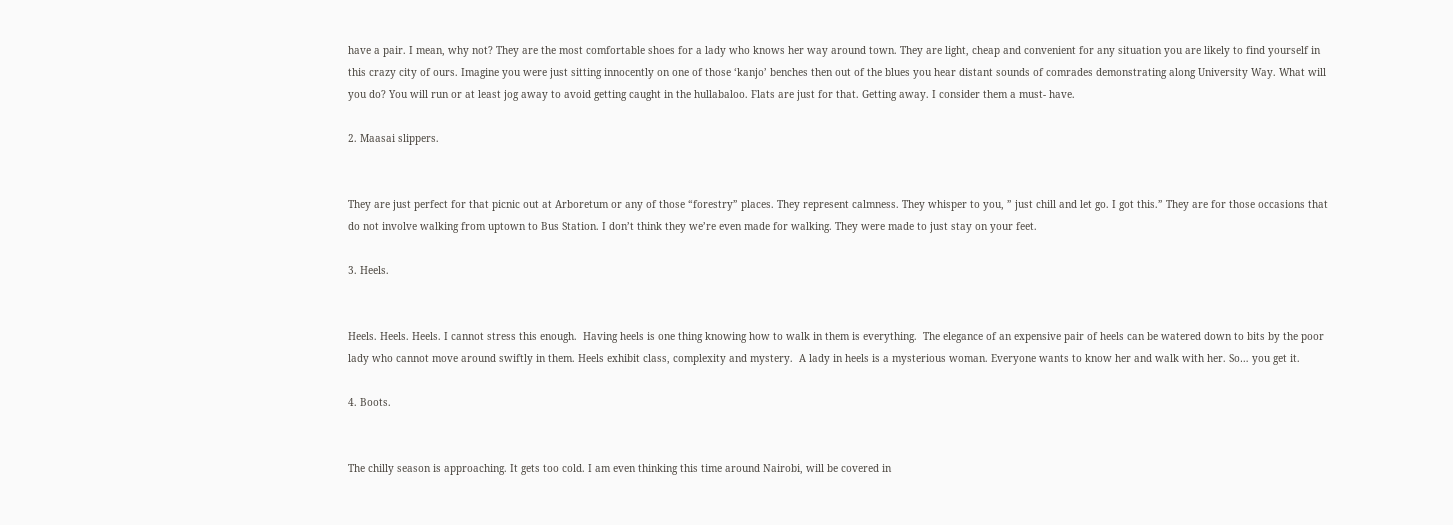have a pair. I mean, why not? They are the most comfortable shoes for a lady who knows her way around town. They are light, cheap and convenient for any situation you are likely to find yourself in  this crazy city of ours. Imagine you were just sitting innocently on one of those ‘kanjo’ benches then out of the blues you hear distant sounds of comrades demonstrating along University Way. What will you do? You will run or at least jog away to avoid getting caught in the hullabaloo. Flats are just for that. Getting away. I consider them a must- have.

2. Maasai slippers.


They are just perfect for that picnic out at Arboretum or any of those “forestry” places. They represent calmness. They whisper to you, ” just chill and let go. I got this.” They are for those occasions that do not involve walking from uptown to Bus Station. I don’t think they we’re even made for walking. They were made to just stay on your feet.

3. Heels.


Heels. Heels. Heels. I cannot stress this enough.  Having heels is one thing knowing how to walk in them is everything.  The elegance of an expensive pair of heels can be watered down to bits by the poor lady who cannot move around swiftly in them. Heels exhibit class, complexity and mystery.  A lady in heels is a mysterious woman. Everyone wants to know her and walk with her. So… you get it.

4. Boots.


The chilly season is approaching. It gets too cold. I am even thinking this time around Nairobi, will be covered in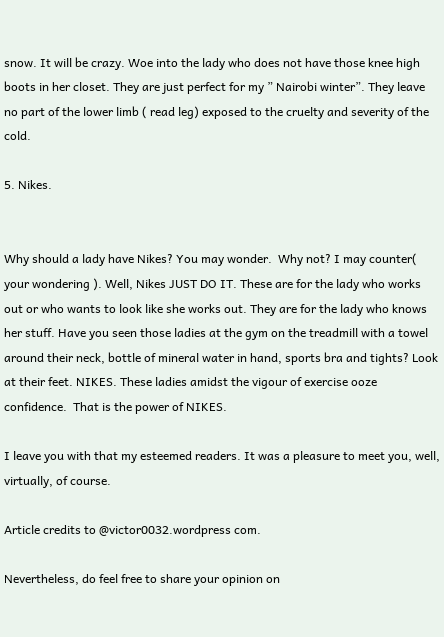snow. It will be crazy. Woe into the lady who does not have those knee high boots in her closet. They are just perfect for my ” Nairobi winter”. They leave no part of the lower limb ( read leg) exposed to the cruelty and severity of the cold.

5. Nikes.


Why should a lady have Nikes? You may wonder.  Why not? I may counter( your wondering ). Well, Nikes JUST DO IT. These are for the lady who works out or who wants to look like she works out. They are for the lady who knows her stuff. Have you seen those ladies at the gym on the treadmill with a towel around their neck, bottle of mineral water in hand, sports bra and tights? Look at their feet. NIKES. These ladies amidst the vigour of exercise ooze confidence.  That is the power of NIKES.

I leave you with that my esteemed readers. It was a pleasure to meet you, well, virtually, of course.

Article credits to @victor0032.wordpress com.

Nevertheless, do feel free to share your opinion on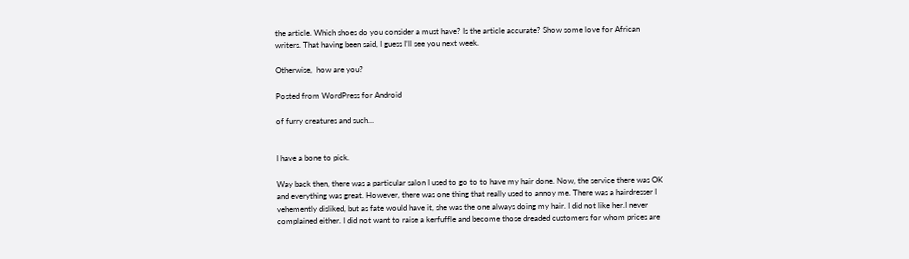the article. Which shoes do you consider a must have? Is the article accurate? Show some love for African writers. That having been said, I guess I’ll see you next week.

Otherwise,  how are you?

Posted from WordPress for Android

of furry creatures and such…


I have a bone to pick.

Way back then, there was a particular salon I used to go to to have my hair done. Now, the service there was OK and everything was great. However, there was one thing that really used to annoy me. There was a hairdresser I vehemently disliked, but as fate would have it, she was the one always doing my hair. I did not like her.I never complained either. I did not want to raise a kerfuffle and become those dreaded customers for whom prices are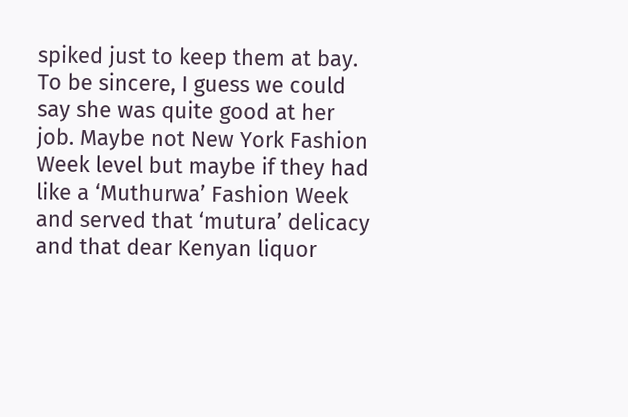spiked just to keep them at bay.  To be sincere, I guess we could say she was quite good at her job. Maybe not New York Fashion Week level but maybe if they had like a ‘Muthurwa’ Fashion Week and served that ‘mutura’ delicacy and that dear Kenyan liquor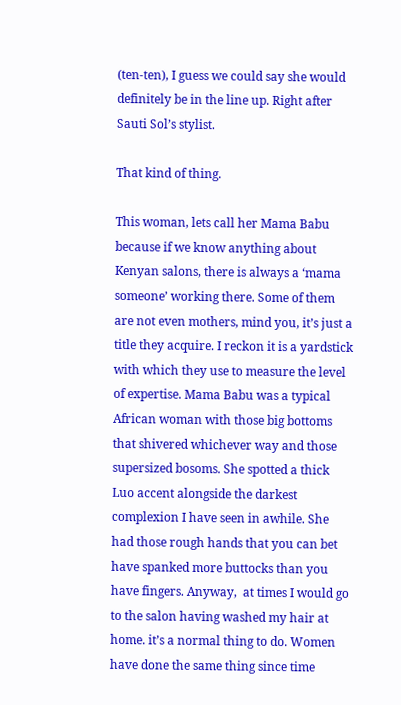(ten-ten), I guess we could say she would definitely be in the line up. Right after Sauti Sol’s stylist.

That kind of thing.

This woman, lets call her Mama Babu because if we know anything about Kenyan salons, there is always a ‘mama someone’ working there. Some of them are not even mothers, mind you, it’s just a title they acquire. I reckon it is a yardstick with which they use to measure the level of expertise. Mama Babu was a typical African woman with those big bottoms that shivered whichever way and those supersized bosoms. She spotted a thick Luo accent alongside the darkest complexion I have seen in awhile. She had those rough hands that you can bet have spanked more buttocks than you have fingers. Anyway,  at times I would go to the salon having washed my hair at home. it’s a normal thing to do. Women have done the same thing since time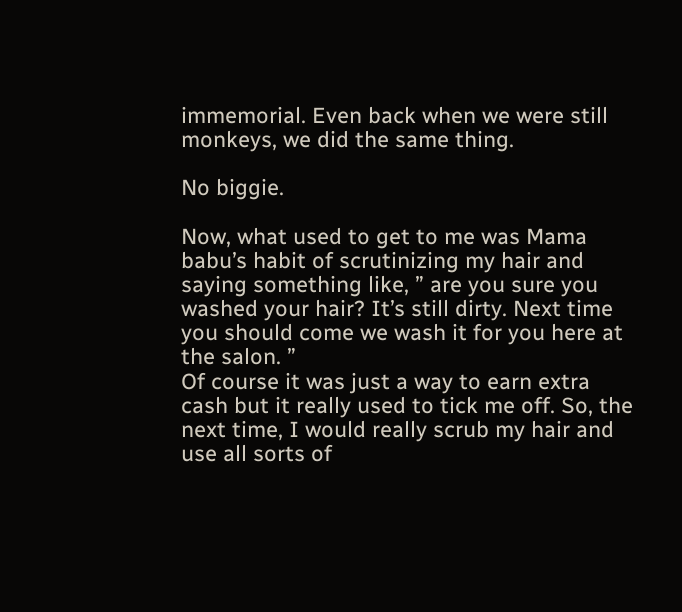immemorial. Even back when we were still monkeys, we did the same thing.

No biggie.

Now, what used to get to me was Mama babu’s habit of scrutinizing my hair and saying something like, ” are you sure you washed your hair? It’s still dirty. Next time you should come we wash it for you here at the salon. ”
Of course it was just a way to earn extra cash but it really used to tick me off. So, the next time, I would really scrub my hair and use all sorts of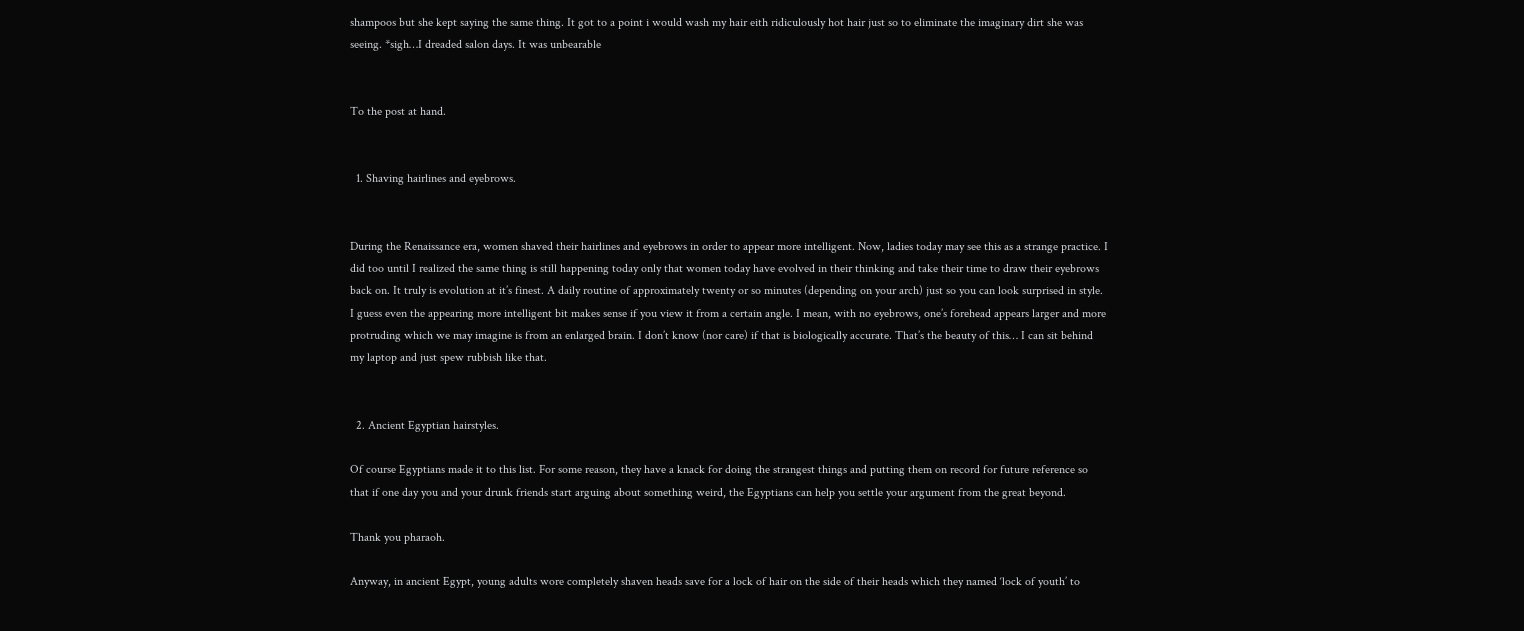shampoos but she kept saying the same thing. It got to a point i would wash my hair eith ridiculously hot hair just so to eliminate the imaginary dirt she was seeing. *sigh…I dreaded salon days. It was unbearable


To the post at hand.


  1. Shaving hairlines and eyebrows.


During the Renaissance era, women shaved their hairlines and eyebrows in order to appear more intelligent. Now, ladies today may see this as a strange practice. I did too until I realized the same thing is still happening today only that women today have evolved in their thinking and take their time to draw their eyebrows back on. It truly is evolution at it’s finest. A daily routine of approximately twenty or so minutes (depending on your arch) just so you can look surprised in style. I guess even the appearing more intelligent bit makes sense if you view it from a certain angle. I mean, with no eyebrows, one’s forehead appears larger and more protruding which we may imagine is from an enlarged brain. I don’t know (nor care) if that is biologically accurate. That’s the beauty of this… I can sit behind my laptop and just spew rubbish like that.


  2. Ancient Egyptian hairstyles.

Of course Egyptians made it to this list. For some reason, they have a knack for doing the strangest things and putting them on record for future reference so that if one day you and your drunk friends start arguing about something weird, the Egyptians can help you settle your argument from the great beyond.

Thank you pharaoh.

Anyway, in ancient Egypt, young adults wore completely shaven heads save for a lock of hair on the side of their heads which they named ‘lock of youth’ to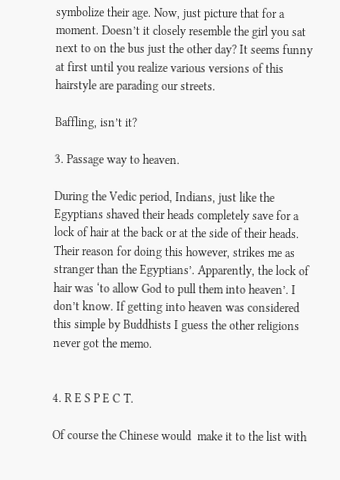symbolize their age. Now, just picture that for a moment. Doesn’t it closely resemble the girl you sat next to on the bus just the other day? It seems funny at first until you realize various versions of this hairstyle are parading our streets.

Baffling, isn’t it?

3. Passage way to heaven.

During the Vedic period, Indians, just like the Egyptians shaved their heads completely save for a lock of hair at the back or at the side of their heads. Their reason for doing this however, strikes me as stranger than the Egyptians’. Apparently, the lock of hair was ‘to allow God to pull them into heaven’. I don’t know. If getting into heaven was considered this simple by Buddhists I guess the other religions never got the memo.


4. R E S P E C T.

Of course the Chinese would  make it to the list with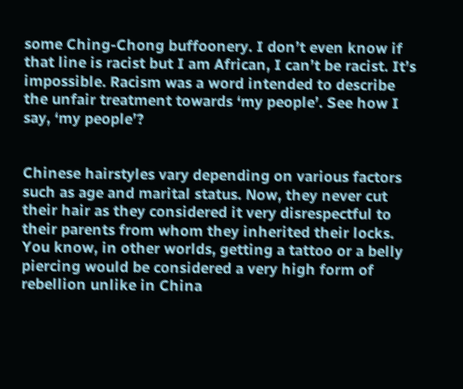some Ching-Chong buffoonery. I don’t even know if that line is racist but I am African, I can’t be racist. It’s impossible. Racism was a word intended to describe the unfair treatment towards ‘my people’. See how I say, ‘my people’?


Chinese hairstyles vary depending on various factors such as age and marital status. Now, they never cut their hair as they considered it very disrespectful to their parents from whom they inherited their locks. You know, in other worlds, getting a tattoo or a belly piercing would be considered a very high form of rebellion unlike in China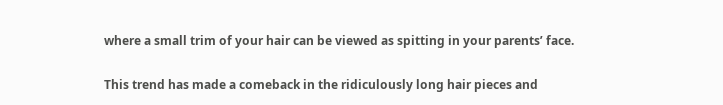where a small trim of your hair can be viewed as spitting in your parents’ face.

This trend has made a comeback in the ridiculously long hair pieces and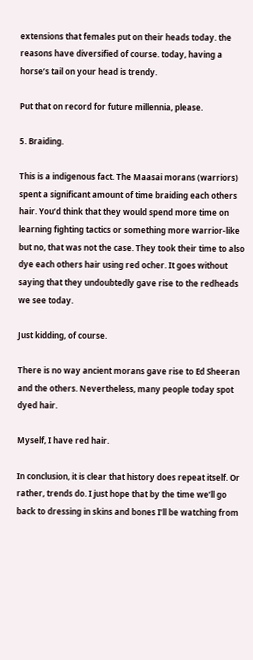extensions that females put on their heads today. the reasons have diversified of course. today, having a horse’s tail on your head is trendy.

Put that on record for future millennia, please.

5. Braiding.

This is a indigenous fact. The Maasai morans (warriors) spent a significant amount of time braiding each others hair. You’d think that they would spend more time on learning fighting tactics or something more warrior-like but no, that was not the case. They took their time to also dye each others hair using red ocher. It goes without saying that they undoubtedly gave rise to the redheads we see today.

Just kidding, of course.

There is no way ancient morans gave rise to Ed Sheeran and the others. Nevertheless, many people today spot dyed hair.

Myself, I have red hair.

In conclusion, it is clear that history does repeat itself. Or rather, trends do. I just hope that by the time we’ll go back to dressing in skins and bones I’ll be watching from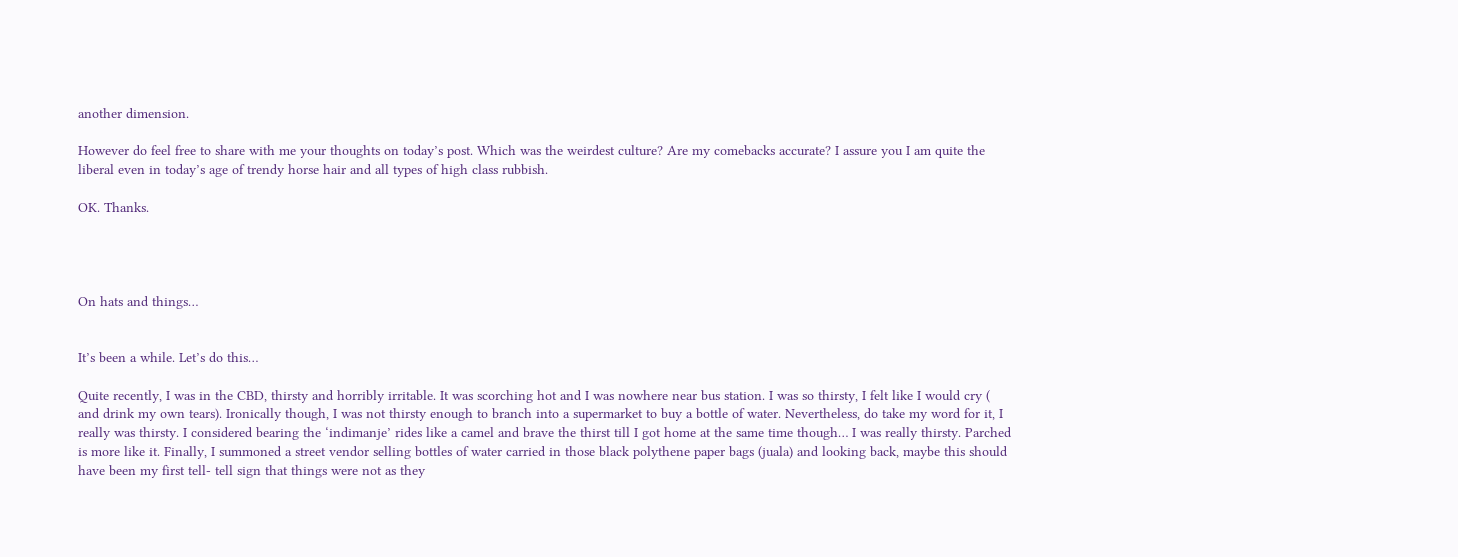another dimension.

However do feel free to share with me your thoughts on today’s post. Which was the weirdest culture? Are my comebacks accurate? I assure you I am quite the liberal even in today’s age of trendy horse hair and all types of high class rubbish.

OK. Thanks.




On hats and things…


It’s been a while. Let’s do this…

Quite recently, I was in the CBD, thirsty and horribly irritable. It was scorching hot and I was nowhere near bus station. I was so thirsty, I felt like I would cry ( and drink my own tears). Ironically though, I was not thirsty enough to branch into a supermarket to buy a bottle of water. Nevertheless, do take my word for it, I really was thirsty. I considered bearing the ‘indimanje’ rides like a camel and brave the thirst till I got home at the same time though… I was really thirsty. Parched is more like it. Finally, I summoned a street vendor selling bottles of water carried in those black polythene paper bags (juala) and looking back, maybe this should have been my first tell- tell sign that things were not as they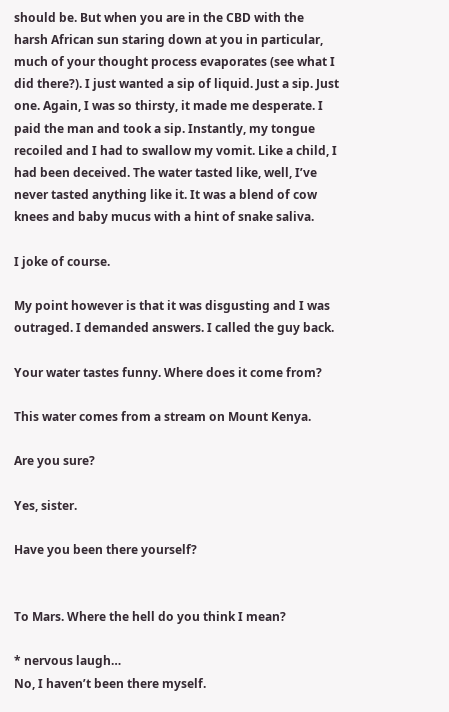should be. But when you are in the CBD with the harsh African sun staring down at you in particular, much of your thought process evaporates (see what I did there?). I just wanted a sip of liquid. Just a sip. Just one. Again, I was so thirsty, it made me desperate. I paid the man and took a sip. Instantly, my tongue recoiled and I had to swallow my vomit. Like a child, I had been deceived. The water tasted like, well, I’ve never tasted anything like it. It was a blend of cow knees and baby mucus with a hint of snake saliva.

I joke of course.

My point however is that it was disgusting and I was outraged. I demanded answers. I called the guy back.

Your water tastes funny. Where does it come from?

This water comes from a stream on Mount Kenya.

Are you sure?

Yes, sister.

Have you been there yourself?


To Mars. Where the hell do you think I mean?

* nervous laugh…
No, I haven’t been there myself.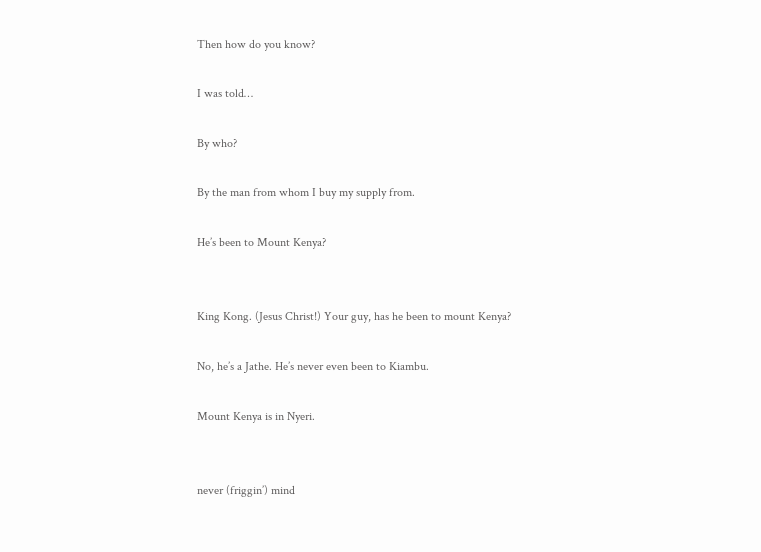Then how do you know?

I was told…

By who?

By the man from whom I buy my supply from.

He’s been to Mount Kenya?


King Kong. (Jesus Christ!) Your guy, has he been to mount Kenya?

No, he’s a Jathe. He’s never even been to Kiambu.

Mount Kenya is in Nyeri.


never (friggin’) mind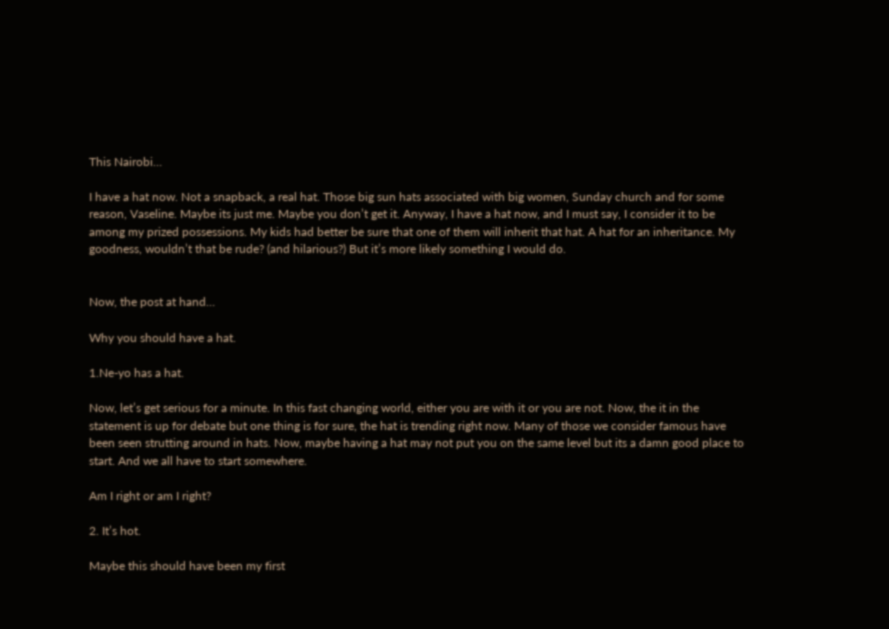This Nairobi…

I have a hat now. Not a snapback, a real hat. Those big sun hats associated with big women, Sunday church and for some reason, Vaseline. Maybe its just me. Maybe you don’t get it. Anyway, I have a hat now, and I must say, I consider it to be among my prized possessions. My kids had better be sure that one of them will inherit that hat. A hat for an inheritance. My goodness, wouldn’t that be rude? (and hilarious?) But it’s more likely something I would do.


Now, the post at hand…

Why you should have a hat.

1.Ne-yo has a hat.

Now, let’s get serious for a minute. In this fast changing world, either you are with it or you are not. Now, the it in the statement is up for debate but one thing is for sure, the hat is trending right now. Many of those we consider famous have been seen strutting around in hats. Now, maybe having a hat may not put you on the same level but its a damn good place to start. And we all have to start somewhere.

Am I right or am I right?

2. It’s hot.

Maybe this should have been my first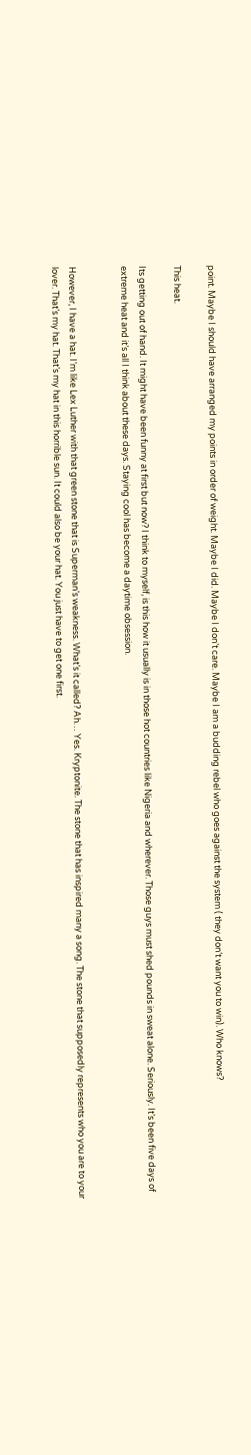point. Maybe I should have arranged my points in order of weight. Maybe I did. Maybe I don’t care. Maybe I am a budding rebel who goes against the system ( they don’t want you to win). Who knows?

This heat.

Its getting out of hand. It might have been funny at first but now? I think to myself, is this how it usually is in those hot countries like Nigeria and wherever. Those guys must shed pounds in sweat alone. Seriously. It’s been five days of extreme heat and it’s all I think about these days. Staying cool has become a daytime obsession.


However, I have a hat. I’m like Lex Luther with that green stone that is Superman’s weakness. What’s it called? Ah… Yes. Kryptonite. The stone that has inspired many a song. The stone that supposedly represents who you are to your lover. That’s my hat. That’s my hat in this horrible sun. It could also be your hat. You just have to get one first.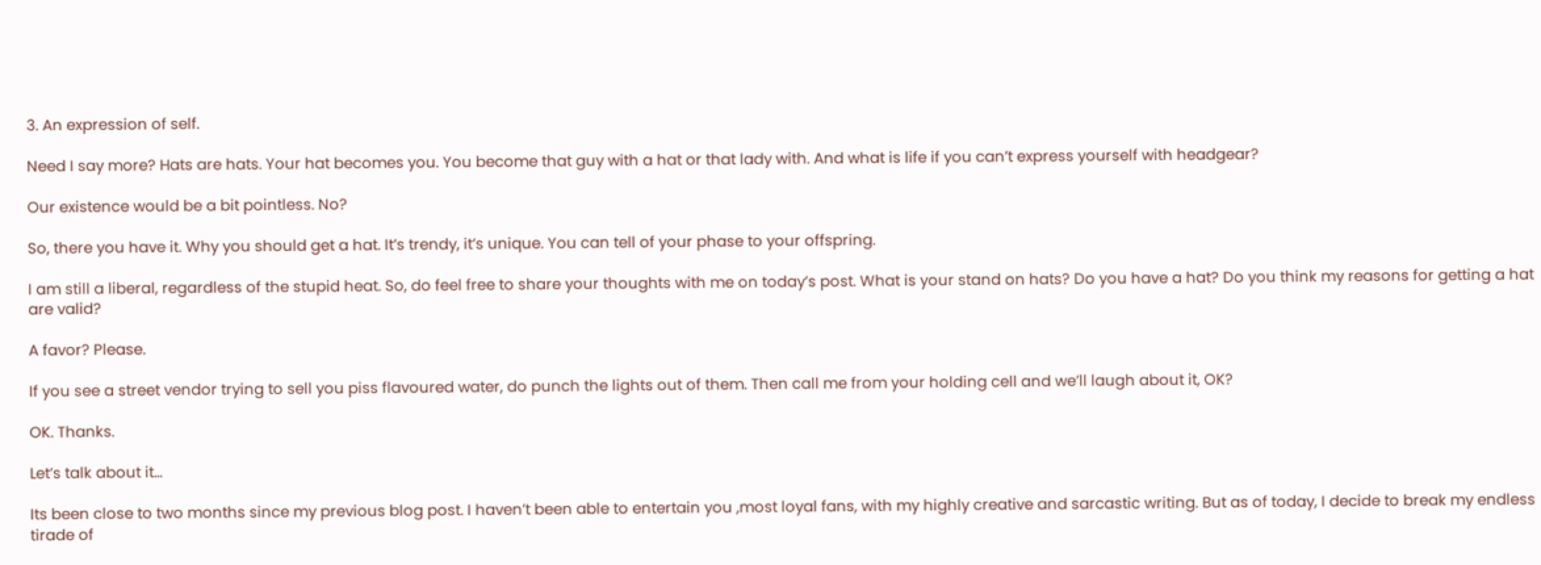3. An expression of self.

Need I say more? Hats are hats. Your hat becomes you. You become that guy with a hat or that lady with. And what is life if you can’t express yourself with headgear?

Our existence would be a bit pointless. No?

So, there you have it. Why you should get a hat. It’s trendy, it’s unique. You can tell of your phase to your offspring.

I am still a liberal, regardless of the stupid heat. So, do feel free to share your thoughts with me on today’s post. What is your stand on hats? Do you have a hat? Do you think my reasons for getting a hat are valid?

A favor? Please.

If you see a street vendor trying to sell you piss flavoured water, do punch the lights out of them. Then call me from your holding cell and we’ll laugh about it, OK?

OK. Thanks.

Let’s talk about it…

Its been close to two months since my previous blog post. I haven’t been able to entertain you ,most loyal fans, with my highly creative and sarcastic writing. But as of today, I decide to break my endless tirade of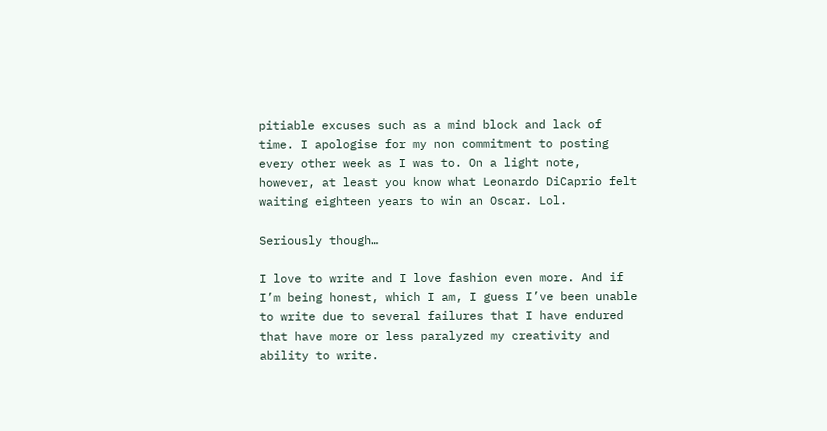pitiable excuses such as a mind block and lack of time. I apologise for my non commitment to posting every other week as I was to. On a light note, however, at least you know what Leonardo DiCaprio felt waiting eighteen years to win an Oscar. Lol.

Seriously though…

I love to write and I love fashion even more. And if I’m being honest, which I am, I guess I’ve been unable to write due to several failures that I have endured that have more or less paralyzed my creativity and ability to write.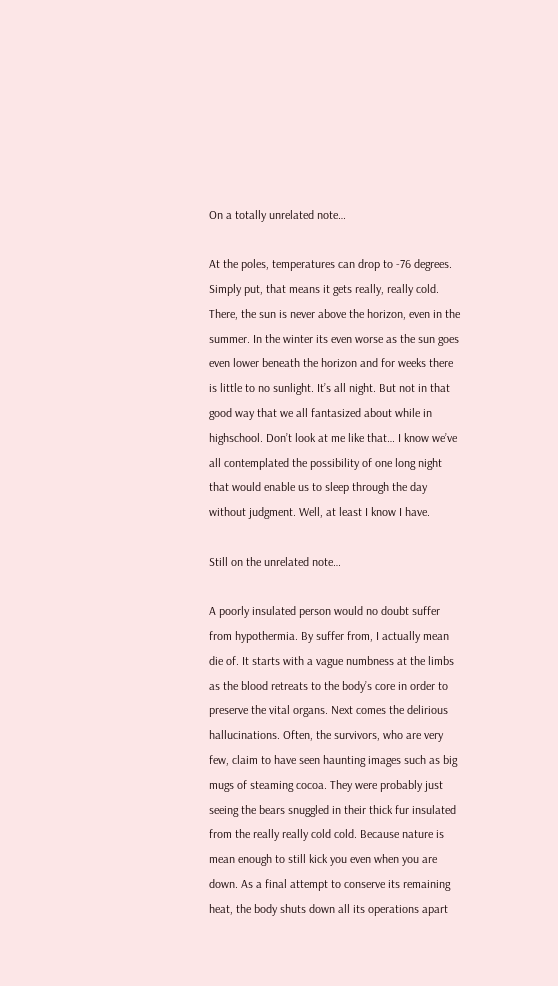On a totally unrelated note…

At the poles, temperatures can drop to -76 degrees. Simply put, that means it gets really, really cold. There, the sun is never above the horizon, even in the summer. In the winter its even worse as the sun goes even lower beneath the horizon and for weeks there is little to no sunlight. It’s all night. But not in that good way that we all fantasized about while in highschool. Don’t look at me like that… I know we’ve all contemplated the possibility of one long night that would enable us to sleep through the day without judgment. Well, at least I know I have.

Still on the unrelated note…

A poorly insulated person would no doubt suffer from hypothermia. By suffer from, I actually mean die of. It starts with a vague numbness at the limbs as the blood retreats to the body’s core in order to preserve the vital organs. Next comes the delirious hallucinations. Often, the survivors, who are very few, claim to have seen haunting images such as big mugs of steaming cocoa. They were probably just seeing the bears snuggled in their thick fur insulated from the really really cold cold. Because nature is mean enough to still kick you even when you are down. As a final attempt to conserve its remaining heat, the body shuts down all its operations apart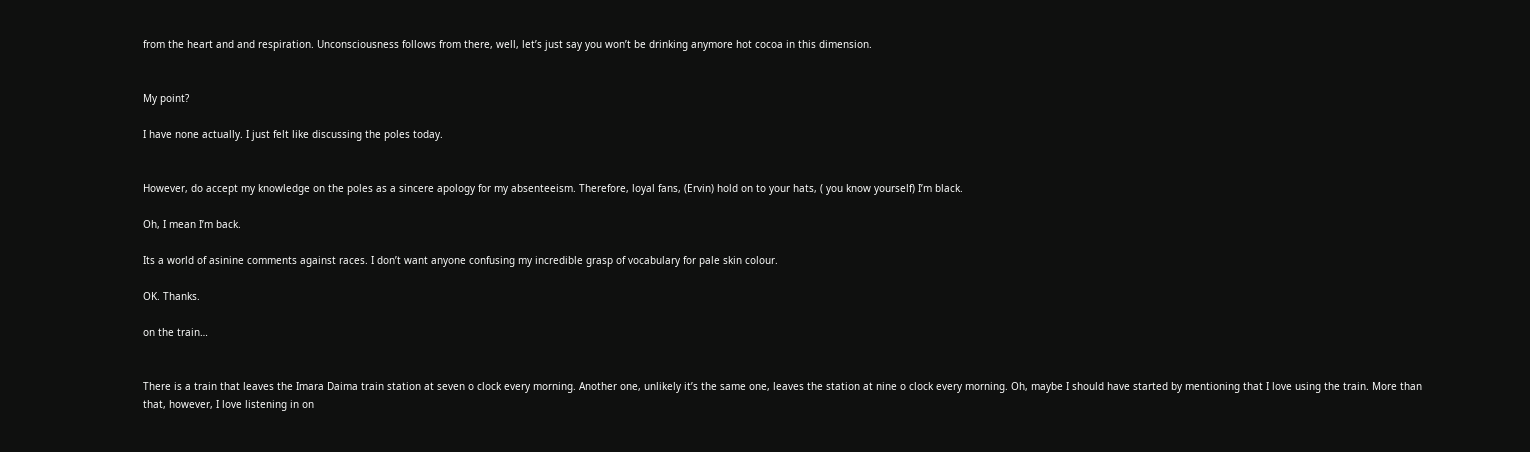from the heart and and respiration. Unconsciousness follows from there, well, let’s just say you won’t be drinking anymore hot cocoa in this dimension.


My point?

I have none actually. I just felt like discussing the poles today.


However, do accept my knowledge on the poles as a sincere apology for my absenteeism. Therefore, loyal fans, (Ervin) hold on to your hats, ( you know yourself) I’m black.

Oh, I mean I’m back.

Its a world of asinine comments against races. I don’t want anyone confusing my incredible grasp of vocabulary for pale skin colour.

OK. Thanks.

on the train…


There is a train that leaves the Imara Daima train station at seven o clock every morning. Another one, unlikely it’s the same one, leaves the station at nine o clock every morning. Oh, maybe I should have started by mentioning that I love using the train. More than that, however, I love listening in on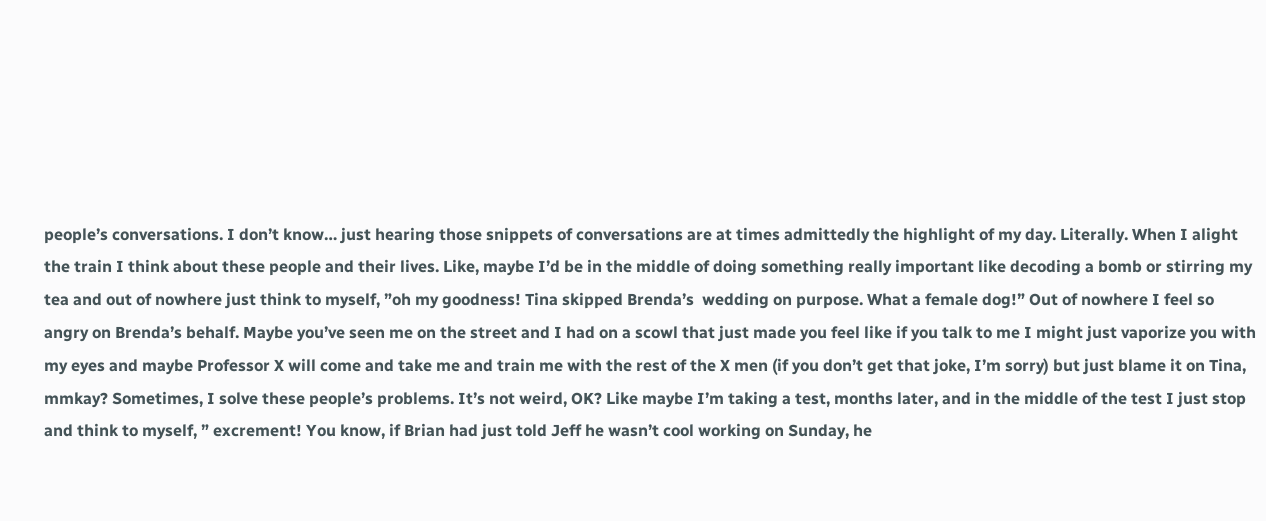people’s conversations. I don’t know… just hearing those snippets of conversations are at times admittedly the highlight of my day. Literally. When I alight the train I think about these people and their lives. Like, maybe I’d be in the middle of doing something really important like decoding a bomb or stirring my tea and out of nowhere just think to myself, ”oh my goodness! Tina skipped Brenda’s  wedding on purpose. What a female dog!” Out of nowhere I feel so angry on Brenda’s behalf. Maybe you’ve seen me on the street and I had on a scowl that just made you feel like if you talk to me I might just vaporize you with my eyes and maybe Professor X will come and take me and train me with the rest of the X men (if you don’t get that joke, I’m sorry) but just blame it on Tina, mmkay? Sometimes, I solve these people’s problems. It’s not weird, OK? Like maybe I’m taking a test, months later, and in the middle of the test I just stop and think to myself, ” excrement! You know, if Brian had just told Jeff he wasn’t cool working on Sunday, he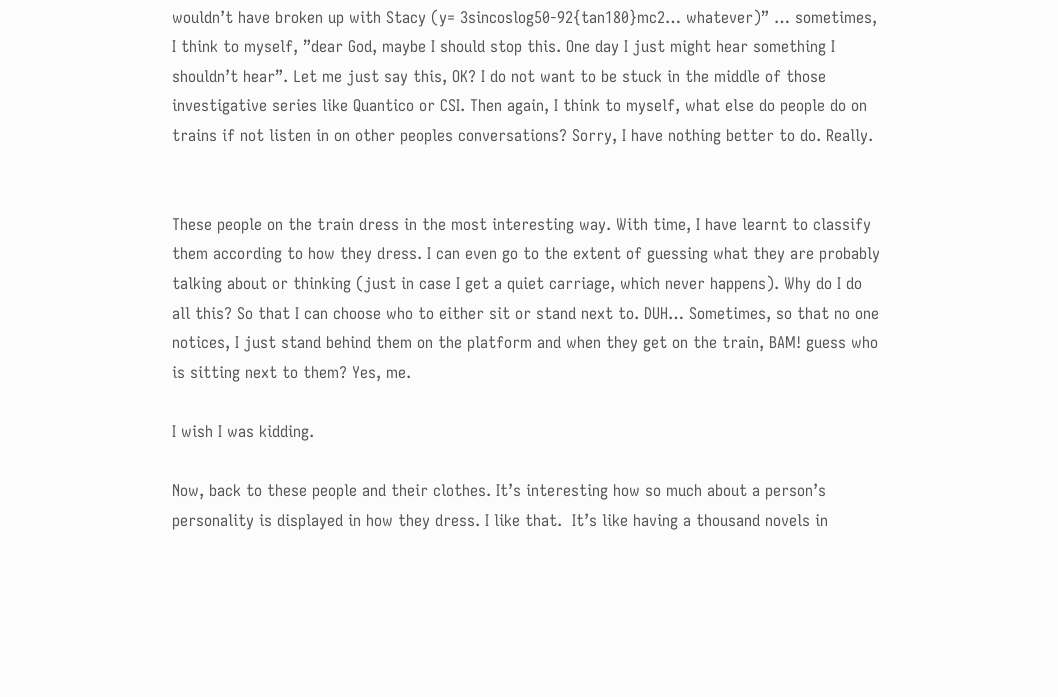wouldn’t have broken up with Stacy (y= 3sincoslog50-92{tan180}mc2… whatever)” … sometimes, I think to myself, ”dear God, maybe I should stop this. One day I just might hear something I shouldn’t hear”. Let me just say this, OK? I do not want to be stuck in the middle of those investigative series like Quantico or CSI. Then again, I think to myself, what else do people do on trains if not listen in on other peoples conversations? Sorry, I have nothing better to do. Really.


These people on the train dress in the most interesting way. With time, I have learnt to classify them according to how they dress. I can even go to the extent of guessing what they are probably talking about or thinking (just in case I get a quiet carriage, which never happens). Why do I do all this? So that I can choose who to either sit or stand next to. DUH… Sometimes, so that no one notices, I just stand behind them on the platform and when they get on the train, BAM! guess who is sitting next to them? Yes, me.

I wish I was kidding.

Now, back to these people and their clothes. It’s interesting how so much about a person’s personality is displayed in how they dress. I like that.  It’s like having a thousand novels in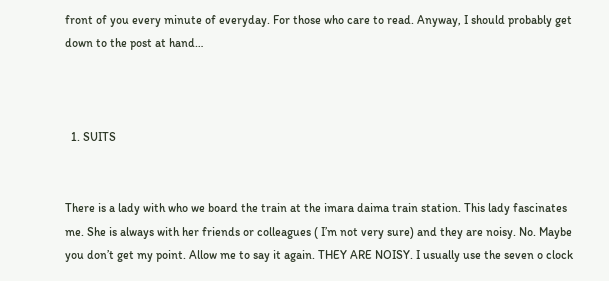front of you every minute of everyday. For those who care to read. Anyway, I should probably get down to the post at hand…



  1. SUITS


There is a lady with who we board the train at the imara daima train station. This lady fascinates me. She is always with her friends or colleagues ( I’m not very sure) and they are noisy. No. Maybe you don’t get my point. Allow me to say it again. THEY ARE NOISY. I usually use the seven o clock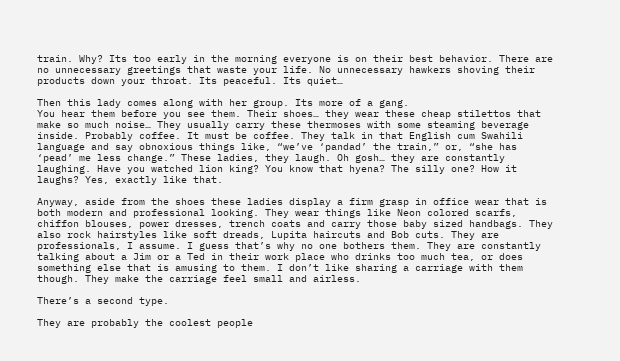train. Why? Its too early in the morning everyone is on their best behavior. There are no unnecessary greetings that waste your life. No unnecessary hawkers shoving their products down your throat. Its peaceful. Its quiet…

Then this lady comes along with her group. Its more of a gang.
You hear them before you see them. Their shoes… they wear these cheap stilettos that make so much noise… They usually carry these thermoses with some steaming beverage inside. Probably coffee. It must be coffee. They talk in that English cum Swahili language and say obnoxious things like, “we’ve ‘pandad’ the train,” or, “she has ‘pead’ me less change.” These ladies, they laugh. Oh gosh… they are constantly laughing. Have you watched lion king? You know that hyena? The silly one? How it laughs? Yes, exactly like that.

Anyway, aside from the shoes these ladies display a firm grasp in office wear that is both modern and professional looking. They wear things like Neon colored scarfs, chiffon blouses, power dresses, trench coats and carry those baby sized handbags. They also rock hairstyles like soft dreads, Lupita haircuts and Bob cuts. They are professionals, I assume. I guess that’s why no one bothers them. They are constantly talking about a Jim or a Ted in their work place who drinks too much tea, or does something else that is amusing to them. I don’t like sharing a carriage with them though. They make the carriage feel small and airless.

There’s a second type.

They are probably the coolest people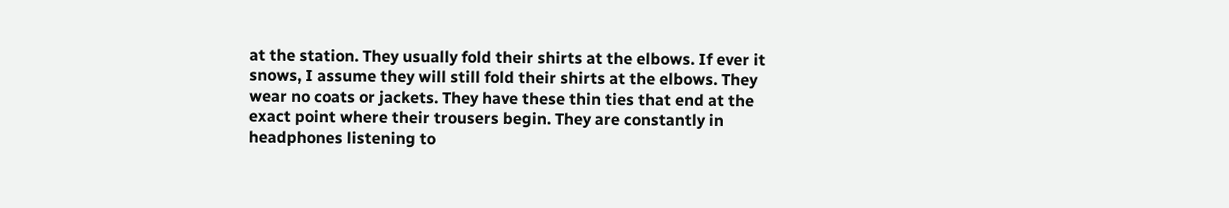at the station. They usually fold their shirts at the elbows. If ever it snows, I assume they will still fold their shirts at the elbows. They wear no coats or jackets. They have these thin ties that end at the exact point where their trousers begin. They are constantly in headphones listening to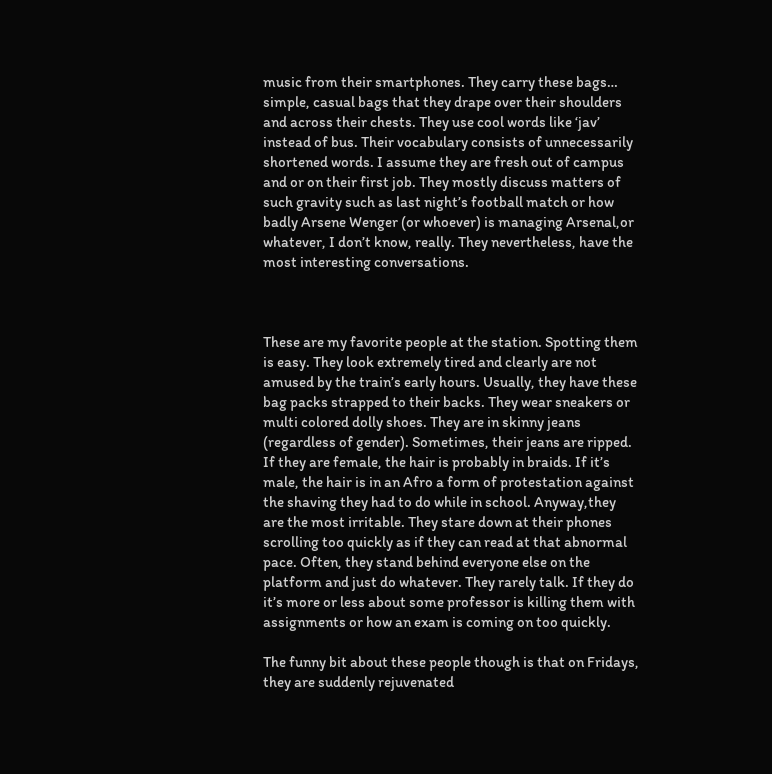music from their smartphones. They carry these bags… simple, casual bags that they drape over their shoulders and across their chests. They use cool words like ‘jav’ instead of bus. Their vocabulary consists of unnecessarily shortened words. I assume they are fresh out of campus and or on their first job. They mostly discuss matters of such gravity such as last night’s football match or how badly Arsene Wenger (or whoever) is managing Arsenal,or whatever, I don’t know, really. They nevertheless, have the most interesting conversations.



These are my favorite people at the station. Spotting them is easy. They look extremely tired and clearly are not amused by the train’s early hours. Usually, they have these bag packs strapped to their backs. They wear sneakers or multi colored dolly shoes. They are in skinny jeans (regardless of gender). Sometimes, their jeans are ripped. If they are female, the hair is probably in braids. If it’s male, the hair is in an Afro a form of protestation against the shaving they had to do while in school. Anyway,they are the most irritable. They stare down at their phones scrolling too quickly as if they can read at that abnormal pace. Often, they stand behind everyone else on the platform and just do whatever. They rarely talk. If they do it’s more or less about some professor is killing them with assignments or how an exam is coming on too quickly.

The funny bit about these people though is that on Fridays, they are suddenly rejuvenated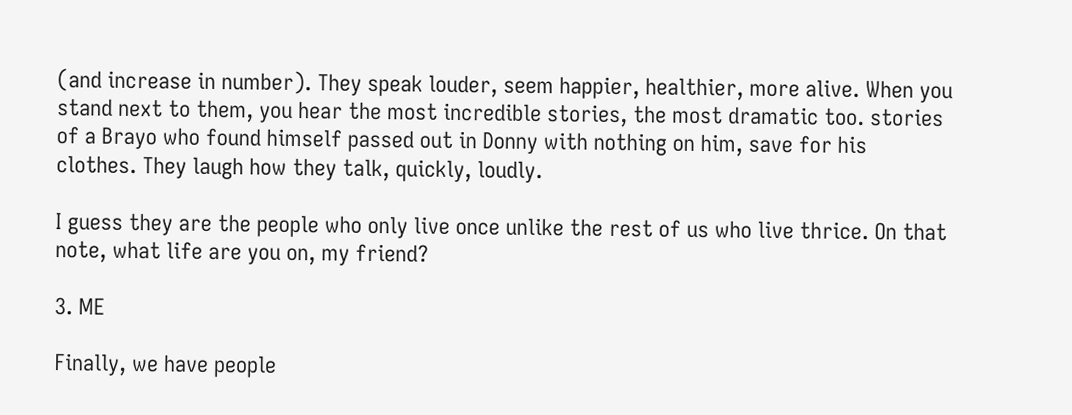(and increase in number). They speak louder, seem happier, healthier, more alive. When you stand next to them, you hear the most incredible stories, the most dramatic too. stories of a Brayo who found himself passed out in Donny with nothing on him, save for his clothes. They laugh how they talk, quickly, loudly.

I guess they are the people who only live once unlike the rest of us who live thrice. On that note, what life are you on, my friend?

3. ME

Finally, we have people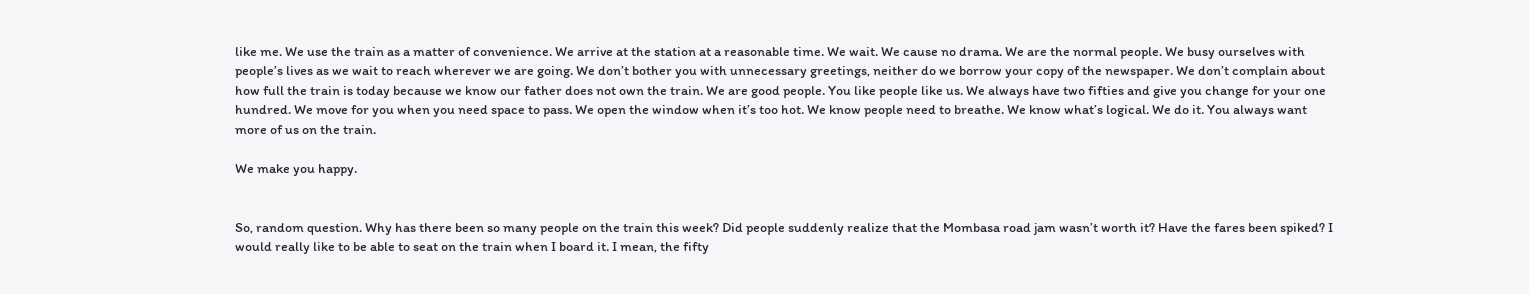like me. We use the train as a matter of convenience. We arrive at the station at a reasonable time. We wait. We cause no drama. We are the normal people. We busy ourselves with people’s lives as we wait to reach wherever we are going. We don’t bother you with unnecessary greetings, neither do we borrow your copy of the newspaper. We don’t complain about how full the train is today because we know our father does not own the train. We are good people. You like people like us. We always have two fifties and give you change for your one hundred. We move for you when you need space to pass. We open the window when it’s too hot. We know people need to breathe. We know what’s logical. We do it. You always want more of us on the train.

We make you happy.


So, random question. Why has there been so many people on the train this week? Did people suddenly realize that the Mombasa road jam wasn’t worth it? Have the fares been spiked? I would really like to be able to seat on the train when I board it. I mean, the fifty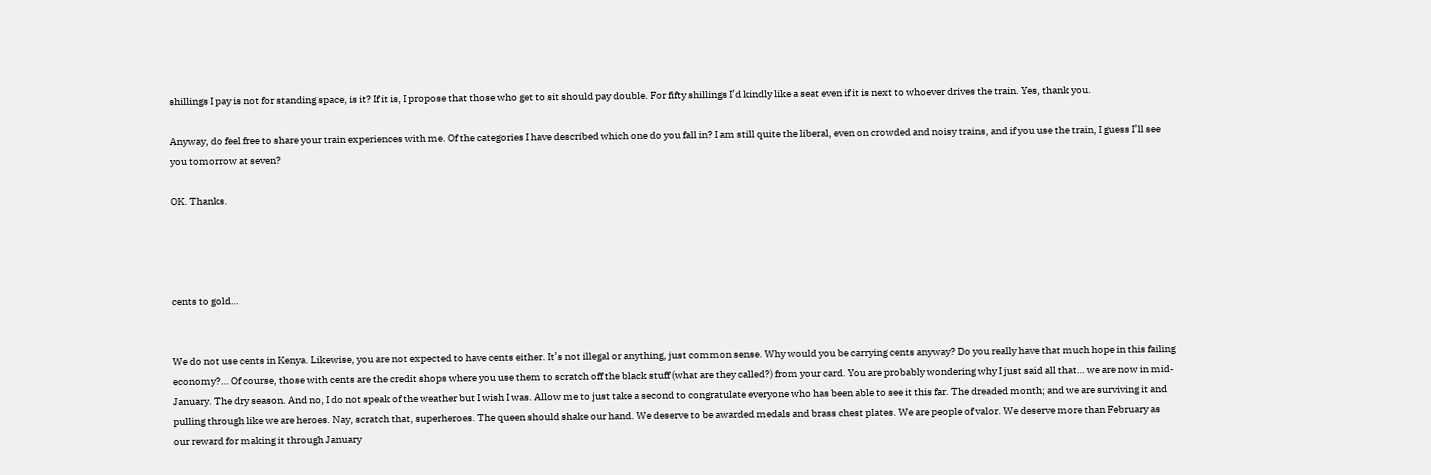shillings I pay is not for standing space, is it? If it is, I propose that those who get to sit should pay double. For fifty shillings I’d kindly like a seat even if it is next to whoever drives the train. Yes, thank you.

Anyway, do feel free to share your train experiences with me. Of the categories I have described which one do you fall in? I am still quite the liberal, even on crowded and noisy trains, and if you use the train, I guess I’ll see you tomorrow at seven?

OK. Thanks.




cents to gold…


We do not use cents in Kenya. Likewise, you are not expected to have cents either. It’s not illegal or anything, just common sense. Why would you be carrying cents anyway? Do you really have that much hope in this failing economy?… Of course, those with cents are the credit shops where you use them to scratch off the black stuff (what are they called?) from your card. You are probably wondering why I just said all that… we are now in mid-January. The dry season. And no, I do not speak of the weather but I wish I was. Allow me to just take a second to congratulate everyone who has been able to see it this far. The dreaded month; and we are surviving it and pulling through like we are heroes. Nay, scratch that, superheroes. The queen should shake our hand. We deserve to be awarded medals and brass chest plates. We are people of valor. We deserve more than February as our reward for making it through January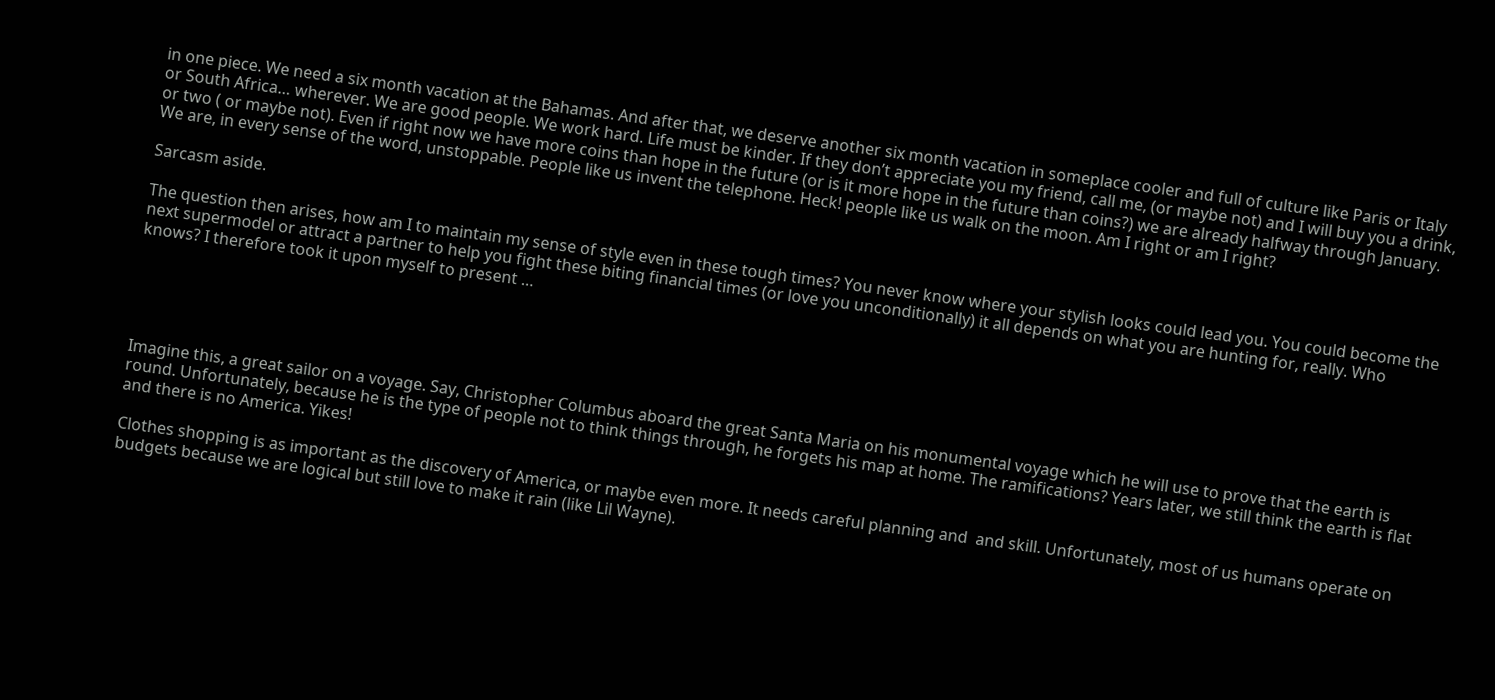in one piece. We need a six month vacation at the Bahamas. And after that, we deserve another six month vacation in someplace cooler and full of culture like Paris or Italy or South Africa… wherever. We are good people. We work hard. Life must be kinder. If they don’t appreciate you my friend, call me, (or maybe not) and I will buy you a drink, or two ( or maybe not). Even if right now we have more coins than hope in the future (or is it more hope in the future than coins?) we are already halfway through January. We are, in every sense of the word, unstoppable. People like us invent the telephone. Heck! people like us walk on the moon. Am I right or am I right?

Sarcasm aside.

The question then arises, how am I to maintain my sense of style even in these tough times? You never know where your stylish looks could lead you. You could become the next supermodel or attract a partner to help you fight these biting financial times (or love you unconditionally) it all depends on what you are hunting for, really. Who knows? I therefore took it upon myself to present …





Imagine this, a great sailor on a voyage. Say, Christopher Columbus aboard the great Santa Maria on his monumental voyage which he will use to prove that the earth is round. Unfortunately, because he is the type of people not to think things through, he forgets his map at home. The ramifications? Years later, we still think the earth is flat and there is no America. Yikes!

Clothes shopping is as important as the discovery of America, or maybe even more. It needs careful planning and  and skill. Unfortunately, most of us humans operate on budgets because we are logical but still love to make it rain (like Lil Wayne).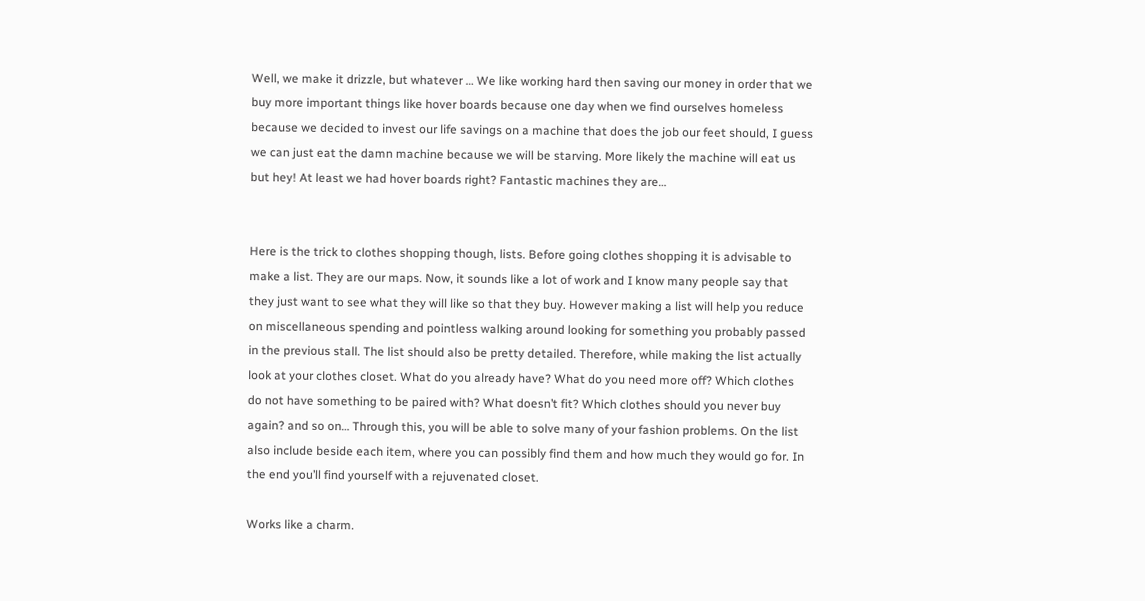Well, we make it drizzle, but whatever … We like working hard then saving our money in order that we buy more important things like hover boards because one day when we find ourselves homeless because we decided to invest our life savings on a machine that does the job our feet should, I guess we can just eat the damn machine because we will be starving. More likely the machine will eat us but hey! At least we had hover boards right? Fantastic machines they are…


Here is the trick to clothes shopping though, lists. Before going clothes shopping it is advisable to make a list. They are our maps. Now, it sounds like a lot of work and I know many people say that they just want to see what they will like so that they buy. However making a list will help you reduce on miscellaneous spending and pointless walking around looking for something you probably passed in the previous stall. The list should also be pretty detailed. Therefore, while making the list actually look at your clothes closet. What do you already have? What do you need more off? Which clothes do not have something to be paired with? What doesn’t fit? Which clothes should you never buy again? and so on… Through this, you will be able to solve many of your fashion problems. On the list also include beside each item, where you can possibly find them and how much they would go for. In the end you’ll find yourself with a rejuvenated closet.

Works like a charm.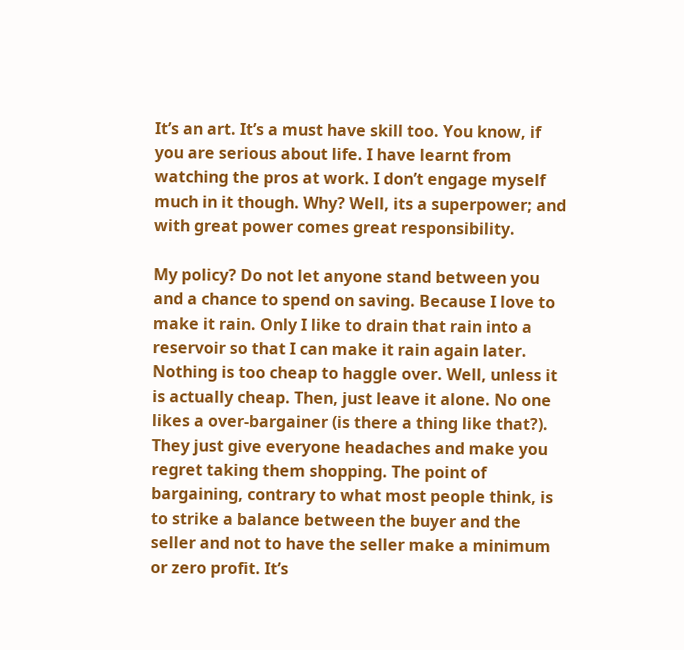It’s an art. It’s a must have skill too. You know, if you are serious about life. I have learnt from watching the pros at work. I don’t engage myself much in it though. Why? Well, its a superpower; and with great power comes great responsibility.

My policy? Do not let anyone stand between you and a chance to spend on saving. Because I love to make it rain. Only I like to drain that rain into a reservoir so that I can make it rain again later. Nothing is too cheap to haggle over. Well, unless it is actually cheap. Then, just leave it alone. No one likes a over-bargainer (is there a thing like that?). They just give everyone headaches and make you regret taking them shopping. The point of bargaining, contrary to what most people think, is to strike a balance between the buyer and the seller and not to have the seller make a minimum or zero profit. It’s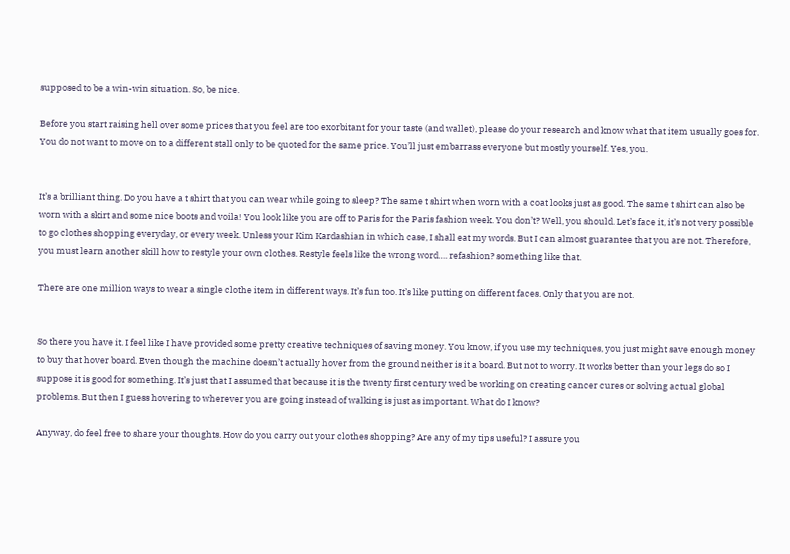supposed to be a win-win situation. So, be nice.

Before you start raising hell over some prices that you feel are too exorbitant for your taste (and wallet), please do your research and know what that item usually goes for. You do not want to move on to a different stall only to be quoted for the same price. You’ll just embarrass everyone but mostly yourself. Yes, you.


It’s a brilliant thing. Do you have a t shirt that you can wear while going to sleep? The same t shirt when worn with a coat looks just as good. The same t shirt can also be worn with a skirt and some nice boots and voila! You look like you are off to Paris for the Paris fashion week. You don’t? Well, you should. Let’s face it, it’s not very possible to go clothes shopping everyday, or every week. Unless your Kim Kardashian in which case, I shall eat my words. But I can almost guarantee that you are not. Therefore, you must learn another skill how to restyle your own clothes. Restyle feels like the wrong word…. refashion? something like that.

There are one million ways to wear a single clothe item in different ways. It’s fun too. It’s like putting on different faces. Only that you are not.


So there you have it. I feel like I have provided some pretty creative techniques of saving money. You know, if you use my techniques, you just might save enough money to buy that hover board. Even though the machine doesn’t actually hover from the ground neither is it a board. But not to worry. It works better than your legs do so I suppose it is good for something. It’s just that I assumed that because it is the twenty first century wed be working on creating cancer cures or solving actual global problems. But then I guess hovering to wherever you are going instead of walking is just as important. What do I know?

Anyway, do feel free to share your thoughts. How do you carry out your clothes shopping? Are any of my tips useful? I assure you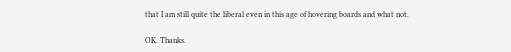that I am still quite the liberal even in this age of hovering boards and what not.

OK. Thanks.